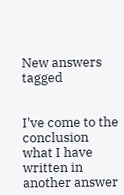New answers tagged


I've come to the conclusion what I have written in another answer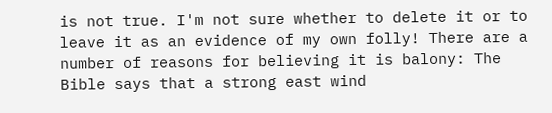is not true. I'm not sure whether to delete it or to leave it as an evidence of my own folly! There are a number of reasons for believing it is balony: The Bible says that a strong east wind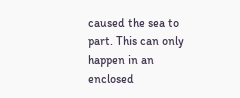caused the sea to part. This can only happen in an enclosed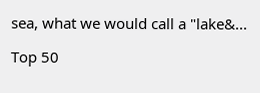sea, what we would call a "lake&...

Top 50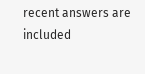recent answers are included